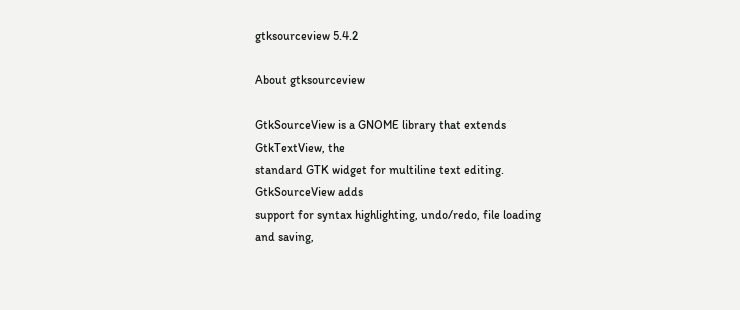gtksourceview 5.4.2

About gtksourceview

GtkSourceView is a GNOME library that extends GtkTextView, the
standard GTK widget for multiline text editing. GtkSourceView adds
support for syntax highlighting, undo/redo, file loading and saving,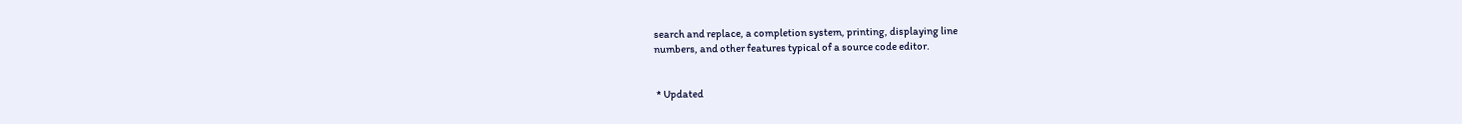search and replace, a completion system, printing, displaying line
numbers, and other features typical of a source code editor.


 * Updated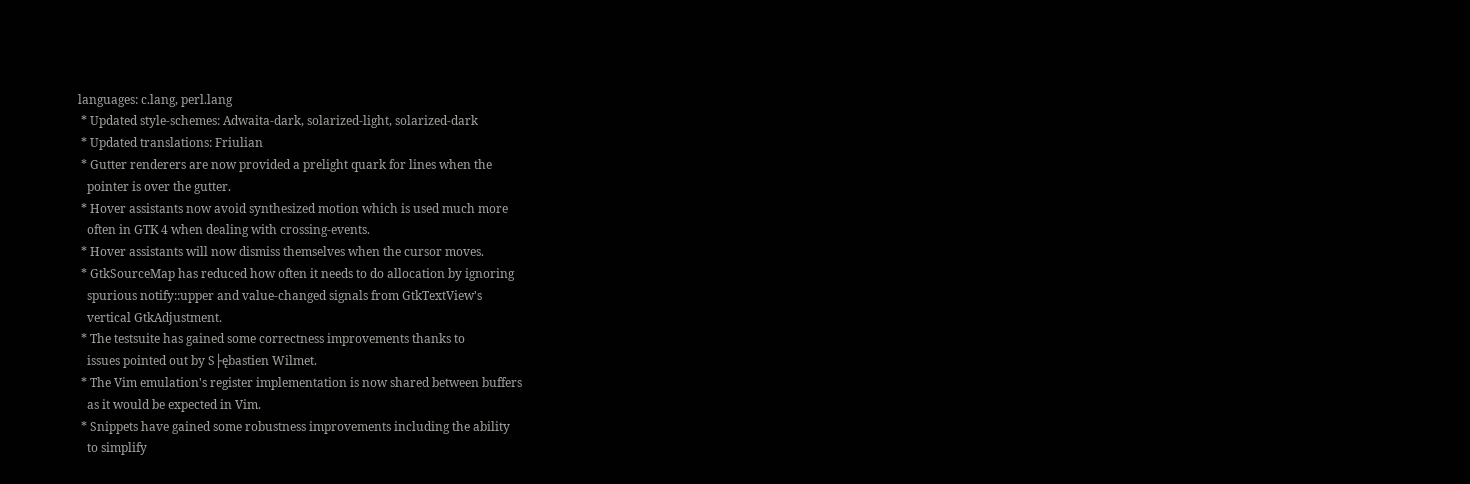languages: c.lang, perl.lang
 * Updated style-schemes: Adwaita-dark, solarized-light, solarized-dark
 * Updated translations: Friulian
 * Gutter renderers are now provided a prelight quark for lines when the
   pointer is over the gutter.
 * Hover assistants now avoid synthesized motion which is used much more
   often in GTK 4 when dealing with crossing-events.
 * Hover assistants will now dismiss themselves when the cursor moves.
 * GtkSourceMap has reduced how often it needs to do allocation by ignoring
   spurious notify::upper and value-changed signals from GtkTextView's
   vertical GtkAdjustment.
 * The testsuite has gained some correctness improvements thanks to
   issues pointed out by S├ębastien Wilmet.
 * The Vim emulation's register implementation is now shared between buffers
   as it would be expected in Vim.
 * Snippets have gained some robustness improvements including the ability
   to simplify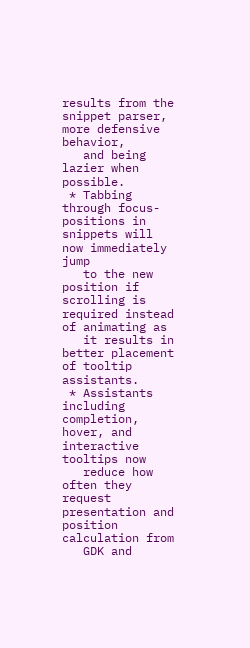results from the snippet parser, more defensive behavior,
   and being lazier when possible.
 * Tabbing through focus-positions in snippets will now immediately jump
   to the new position if scrolling is required instead of animating as
   it results in better placement of tooltip assistants.
 * Assistants including completion, hover, and interactive tooltips now
   reduce how often they request presentation and position calculation from
   GDK and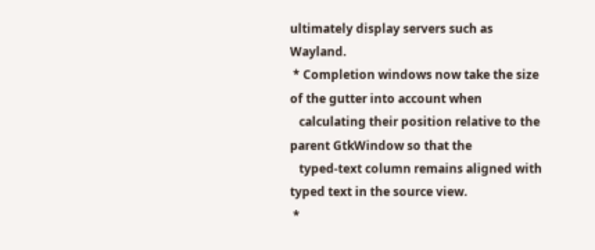ultimately display servers such as Wayland.
 * Completion windows now take the size of the gutter into account when
   calculating their position relative to the parent GtkWindow so that the
   typed-text column remains aligned with typed text in the source view.
 *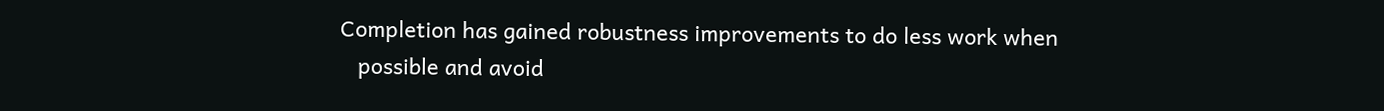Completion has gained robustness improvements to do less work when
   possible and avoid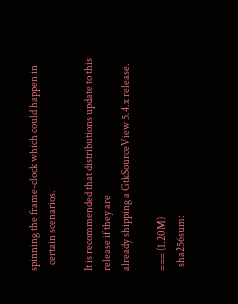spinning the frame-clock which could happen in
   certain scenarios.

It is recommended that distributions update to this release if they are
already shipping a GtkSourceView 5.4.x release.

=== (1.20M)
  sha256sum: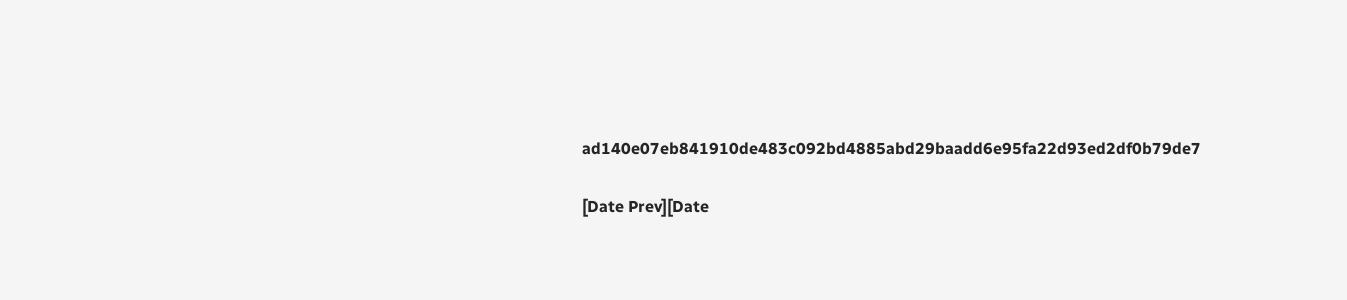ad140e07eb841910de483c092bd4885abd29baadd6e95fa22d93ed2df0b79de7

[Date Prev][Date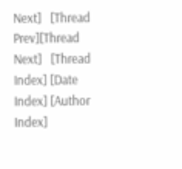Next]   [Thread Prev][Thread Next]   [Thread Index] [Date Index] [Author Index]